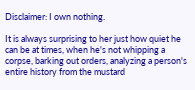Disclaimer: I own nothing.

It is always surprising to her just how quiet he can be at times, when he's not whipping a corpse, barking out orders, analyzing a person's entire history from the mustard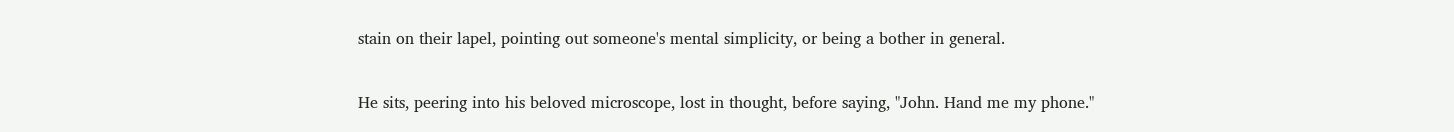stain on their lapel, pointing out someone's mental simplicity, or being a bother in general.

He sits, peering into his beloved microscope, lost in thought, before saying, "John. Hand me my phone."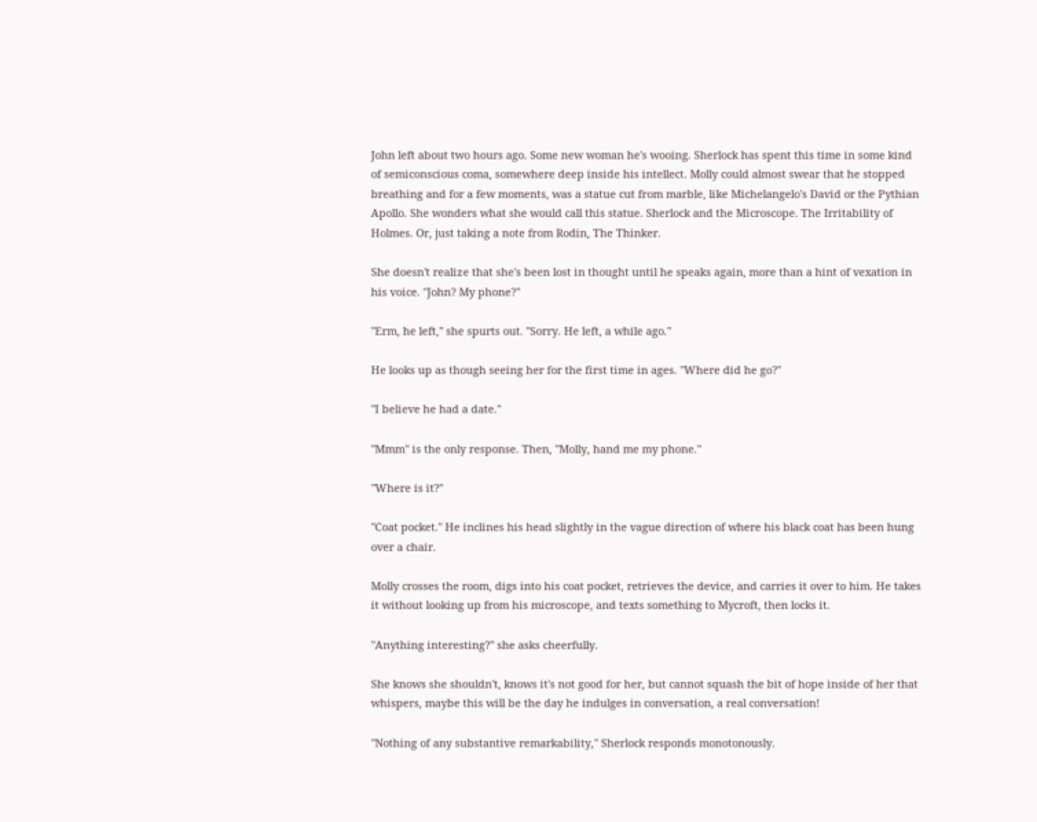John left about two hours ago. Some new woman he's wooing. Sherlock has spent this time in some kind of semiconscious coma, somewhere deep inside his intellect. Molly could almost swear that he stopped breathing and for a few moments, was a statue cut from marble, like Michelangelo's David or the Pythian Apollo. She wonders what she would call this statue. Sherlock and the Microscope. The Irritability of Holmes. Or, just taking a note from Rodin, The Thinker.

She doesn't realize that she's been lost in thought until he speaks again, more than a hint of vexation in his voice. "John? My phone?"

"Erm, he left," she spurts out. "Sorry. He left, a while ago."

He looks up as though seeing her for the first time in ages. "Where did he go?"

"I believe he had a date."

"Mmm" is the only response. Then, "Molly, hand me my phone."

"Where is it?"

"Coat pocket." He inclines his head slightly in the vague direction of where his black coat has been hung over a chair.

Molly crosses the room, digs into his coat pocket, retrieves the device, and carries it over to him. He takes it without looking up from his microscope, and texts something to Mycroft, then locks it.

"Anything interesting?" she asks cheerfully.

She knows she shouldn't, knows it's not good for her, but cannot squash the bit of hope inside of her that whispers, maybe this will be the day he indulges in conversation, a real conversation!

"Nothing of any substantive remarkability," Sherlock responds monotonously.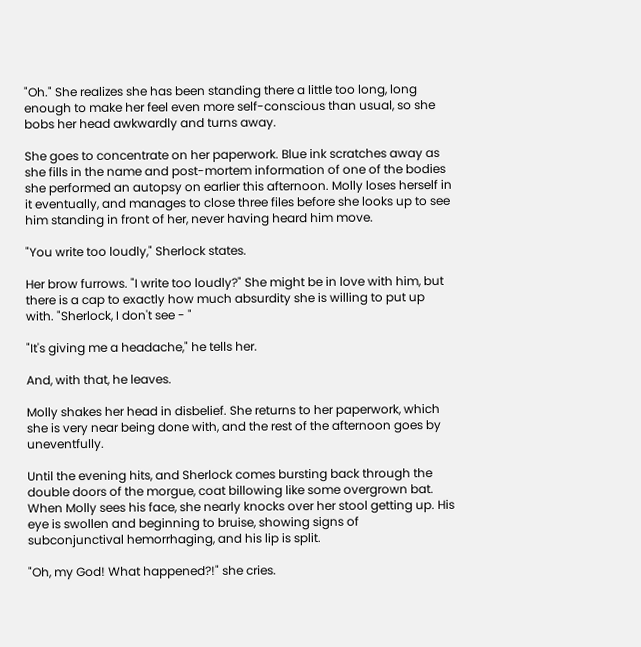"Oh." She realizes she has been standing there a little too long, long enough to make her feel even more self-conscious than usual, so she bobs her head awkwardly and turns away.

She goes to concentrate on her paperwork. Blue ink scratches away as she fills in the name and post-mortem information of one of the bodies she performed an autopsy on earlier this afternoon. Molly loses herself in it eventually, and manages to close three files before she looks up to see him standing in front of her, never having heard him move.

"You write too loudly," Sherlock states.

Her brow furrows. "I write too loudly?" She might be in love with him, but there is a cap to exactly how much absurdity she is willing to put up with. "Sherlock, I don't see - "

"It's giving me a headache," he tells her.

And, with that, he leaves.

Molly shakes her head in disbelief. She returns to her paperwork, which she is very near being done with, and the rest of the afternoon goes by uneventfully.

Until the evening hits, and Sherlock comes bursting back through the double doors of the morgue, coat billowing like some overgrown bat. When Molly sees his face, she nearly knocks over her stool getting up. His eye is swollen and beginning to bruise, showing signs of subconjunctival hemorrhaging, and his lip is split.

"Oh, my God! What happened?!" she cries.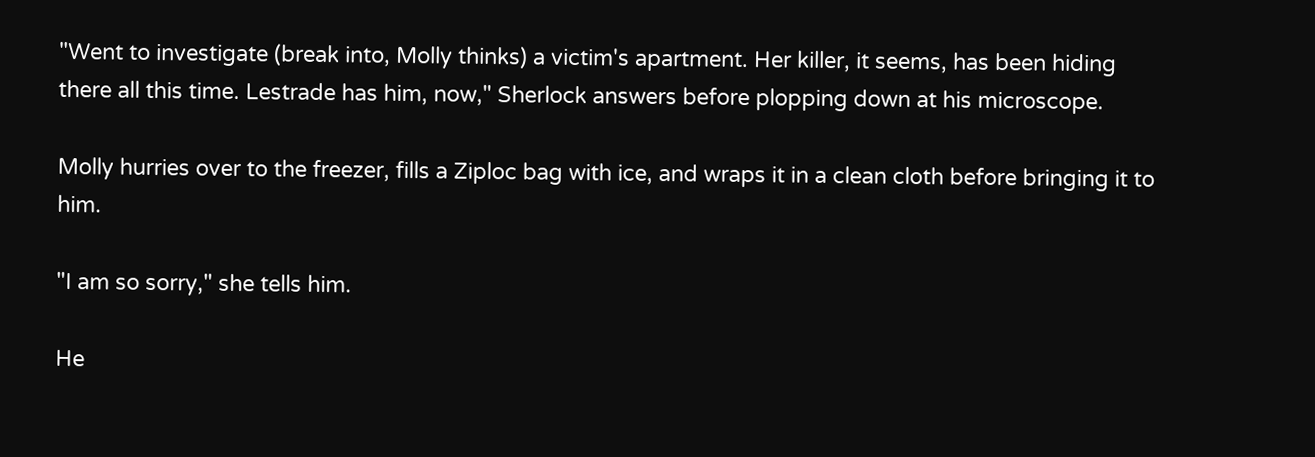"Went to investigate (break into, Molly thinks) a victim's apartment. Her killer, it seems, has been hiding there all this time. Lestrade has him, now," Sherlock answers before plopping down at his microscope.

Molly hurries over to the freezer, fills a Ziploc bag with ice, and wraps it in a clean cloth before bringing it to him.

"I am so sorry," she tells him.

He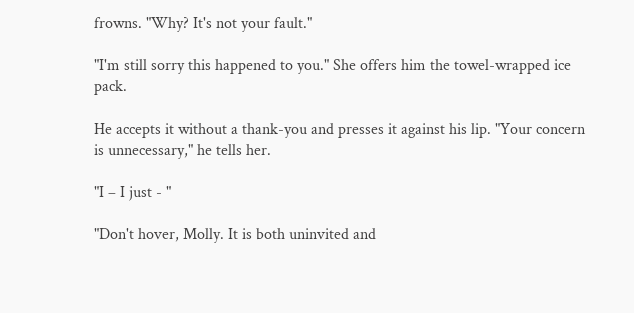frowns. "Why? It's not your fault."

"I'm still sorry this happened to you." She offers him the towel-wrapped ice pack.

He accepts it without a thank-you and presses it against his lip. "Your concern is unnecessary," he tells her.

"I – I just - "

"Don't hover, Molly. It is both uninvited and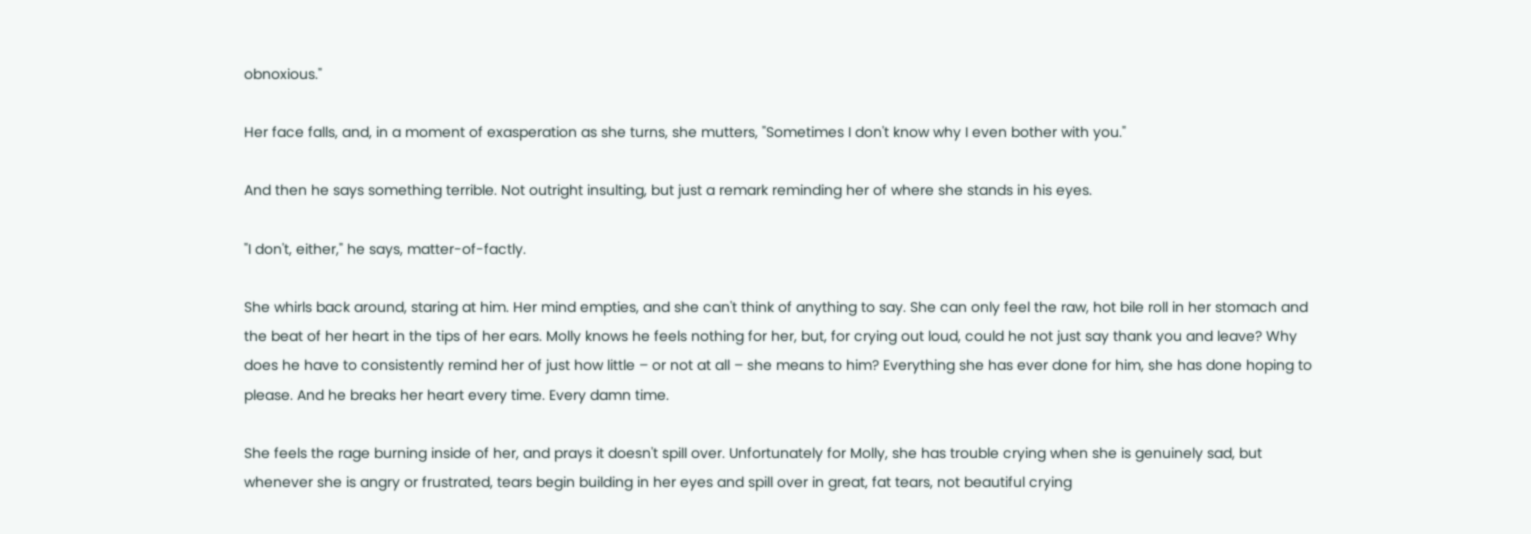obnoxious."

Her face falls, and, in a moment of exasperation as she turns, she mutters, "Sometimes I don't know why I even bother with you."

And then he says something terrible. Not outright insulting, but just a remark reminding her of where she stands in his eyes.

"I don't, either," he says, matter-of-factly.

She whirls back around, staring at him. Her mind empties, and she can't think of anything to say. She can only feel the raw, hot bile roll in her stomach and the beat of her heart in the tips of her ears. Molly knows he feels nothing for her, but, for crying out loud, could he not just say thank you and leave? Why does he have to consistently remind her of just how little – or not at all – she means to him? Everything she has ever done for him, she has done hoping to please. And he breaks her heart every time. Every damn time.

She feels the rage burning inside of her, and prays it doesn't spill over. Unfortunately for Molly, she has trouble crying when she is genuinely sad, but whenever she is angry or frustrated, tears begin building in her eyes and spill over in great, fat tears, not beautiful crying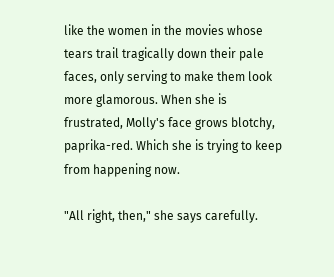like the women in the movies whose tears trail tragically down their pale faces, only serving to make them look more glamorous. When she is frustrated, Molly's face grows blotchy, paprika-red. Which she is trying to keep from happening now.

"All right, then," she says carefully.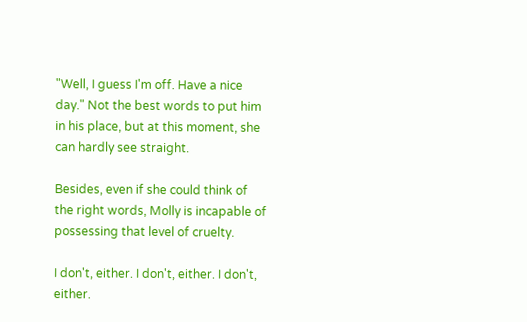"Well, I guess I'm off. Have a nice day." Not the best words to put him in his place, but at this moment, she can hardly see straight.

Besides, even if she could think of the right words, Molly is incapable of possessing that level of cruelty.

I don't, either. I don't, either. I don't, either.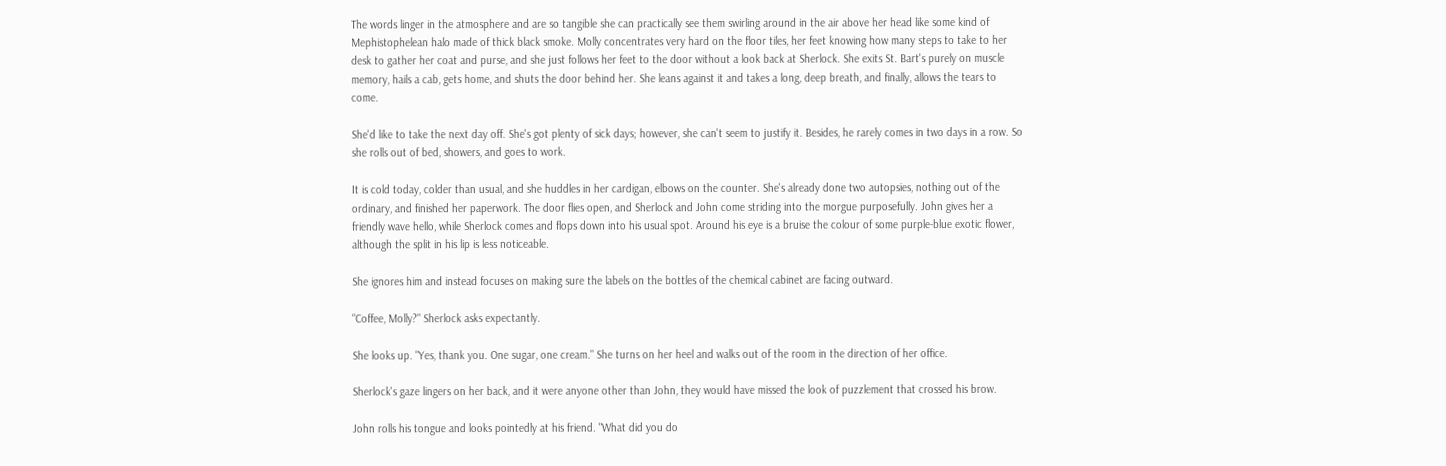The words linger in the atmosphere and are so tangible she can practically see them swirling around in the air above her head like some kind of Mephistophelean halo made of thick black smoke. Molly concentrates very hard on the floor tiles, her feet knowing how many steps to take to her desk to gather her coat and purse, and she just follows her feet to the door without a look back at Sherlock. She exits St. Bart's purely on muscle memory, hails a cab, gets home, and shuts the door behind her. She leans against it and takes a long, deep breath, and finally, allows the tears to come.

She'd like to take the next day off. She's got plenty of sick days; however, she can't seem to justify it. Besides, he rarely comes in two days in a row. So she rolls out of bed, showers, and goes to work.

It is cold today, colder than usual, and she huddles in her cardigan, elbows on the counter. She's already done two autopsies, nothing out of the ordinary, and finished her paperwork. The door flies open, and Sherlock and John come striding into the morgue purposefully. John gives her a friendly wave hello, while Sherlock comes and flops down into his usual spot. Around his eye is a bruise the colour of some purple-blue exotic flower, although the split in his lip is less noticeable.

She ignores him and instead focuses on making sure the labels on the bottles of the chemical cabinet are facing outward.

"Coffee, Molly?" Sherlock asks expectantly.

She looks up. "Yes, thank you. One sugar, one cream." She turns on her heel and walks out of the room in the direction of her office.

Sherlock's gaze lingers on her back, and it were anyone other than John, they would have missed the look of puzzlement that crossed his brow.

John rolls his tongue and looks pointedly at his friend. "What did you do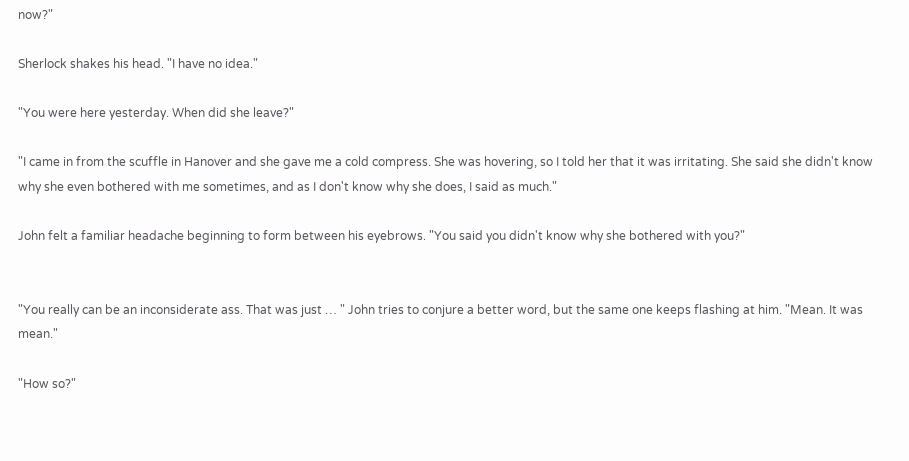now?"

Sherlock shakes his head. "I have no idea."

"You were here yesterday. When did she leave?"

"I came in from the scuffle in Hanover and she gave me a cold compress. She was hovering, so I told her that it was irritating. She said she didn't know why she even bothered with me sometimes, and as I don't know why she does, I said as much."

John felt a familiar headache beginning to form between his eyebrows. "You said you didn't know why she bothered with you?"


"You really can be an inconsiderate ass. That was just … " John tries to conjure a better word, but the same one keeps flashing at him. "Mean. It was mean."

"How so?"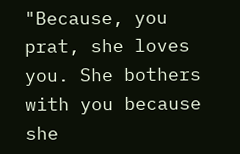"Because, you prat, she loves you. She bothers with you because she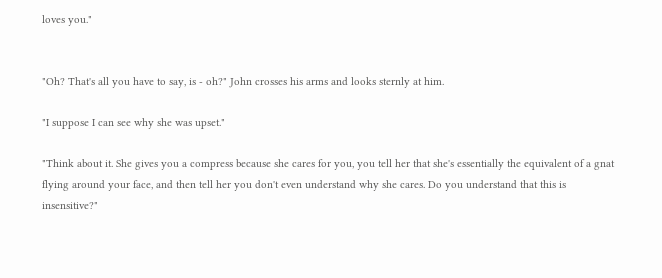loves you."


"Oh? That's all you have to say, is - oh?" John crosses his arms and looks sternly at him.

"I suppose I can see why she was upset."

"Think about it. She gives you a compress because she cares for you, you tell her that she's essentially the equivalent of a gnat flying around your face, and then tell her you don't even understand why she cares. Do you understand that this is insensitive?"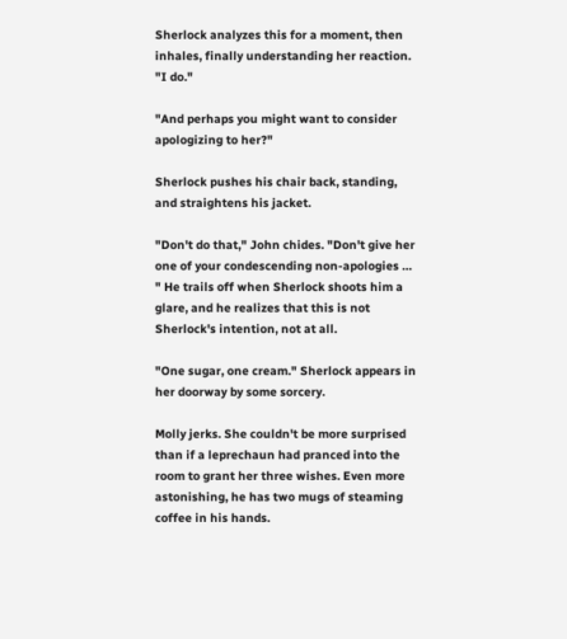Sherlock analyzes this for a moment, then inhales, finally understanding her reaction. "I do."

"And perhaps you might want to consider apologizing to her?"

Sherlock pushes his chair back, standing, and straightens his jacket.

"Don't do that," John chides. "Don't give her one of your condescending non-apologies … " He trails off when Sherlock shoots him a glare, and he realizes that this is not Sherlock's intention, not at all.

"One sugar, one cream." Sherlock appears in her doorway by some sorcery.

Molly jerks. She couldn't be more surprised than if a leprechaun had pranced into the room to grant her three wishes. Even more astonishing, he has two mugs of steaming coffee in his hands.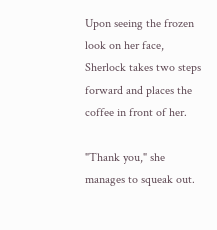Upon seeing the frozen look on her face, Sherlock takes two steps forward and places the coffee in front of her.

"Thank you," she manages to squeak out.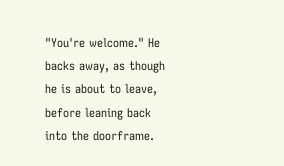"You're welcome." He backs away, as though he is about to leave, before leaning back into the doorframe.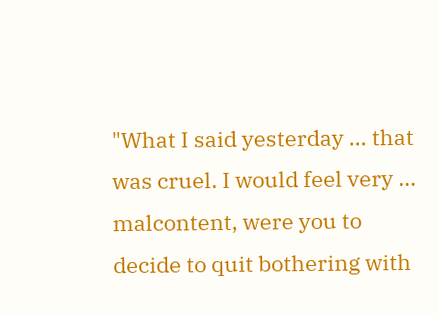"What I said yesterday … that was cruel. I would feel very … malcontent, were you to decide to quit bothering with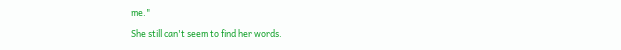me."

She still can't seem to find her words.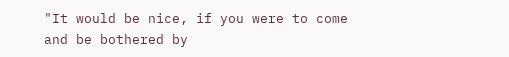"It would be nice, if you were to come and be bothered by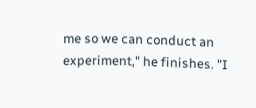me so we can conduct an experiment," he finishes. "I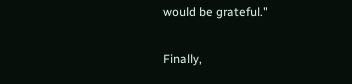would be grateful."

Finally,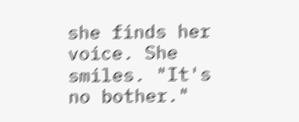she finds her voice. She smiles. "It's no bother."